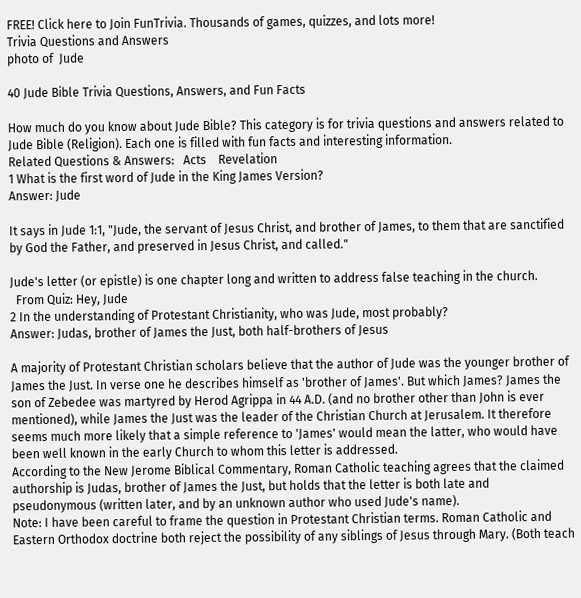FREE! Click here to Join FunTrivia. Thousands of games, quizzes, and lots more!
Trivia Questions and Answers
photo of  Jude

40 Jude Bible Trivia Questions, Answers, and Fun Facts

How much do you know about Jude Bible? This category is for trivia questions and answers related to Jude Bible (Religion). Each one is filled with fun facts and interesting information.
Related Questions & Answers:   Acts    Revelation
1 What is the first word of Jude in the King James Version?
Answer: Jude

It says in Jude 1:1, "Jude, the servant of Jesus Christ, and brother of James, to them that are sanctified by God the Father, and preserved in Jesus Christ, and called."

Jude's letter (or epistle) is one chapter long and written to address false teaching in the church.
  From Quiz: Hey, Jude
2 In the understanding of Protestant Christianity, who was Jude, most probably?
Answer: Judas, brother of James the Just, both half-brothers of Jesus

A majority of Protestant Christian scholars believe that the author of Jude was the younger brother of James the Just. In verse one he describes himself as 'brother of James'. But which James? James the son of Zebedee was martyred by Herod Agrippa in 44 A.D. (and no brother other than John is ever mentioned), while James the Just was the leader of the Christian Church at Jerusalem. It therefore seems much more likely that a simple reference to 'James' would mean the latter, who would have been well known in the early Church to whom this letter is addressed.
According to the New Jerome Biblical Commentary, Roman Catholic teaching agrees that the claimed authorship is Judas, brother of James the Just, but holds that the letter is both late and pseudonymous (written later, and by an unknown author who used Jude's name).
Note: I have been careful to frame the question in Protestant Christian terms. Roman Catholic and Eastern Orthodox doctrine both reject the possibility of any siblings of Jesus through Mary. (Both teach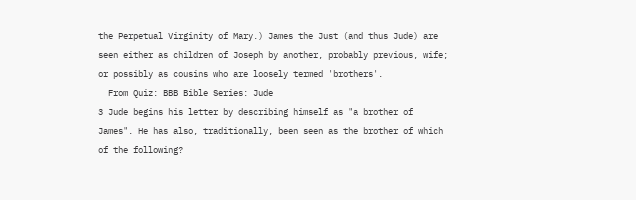the Perpetual Virginity of Mary.) James the Just (and thus Jude) are seen either as children of Joseph by another, probably previous, wife; or possibly as cousins who are loosely termed 'brothers'.
  From Quiz: BBB Bible Series: Jude
3 Jude begins his letter by describing himself as "a brother of James". He has also, traditionally, been seen as the brother of which of the following?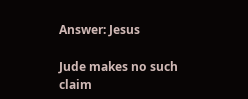Answer: Jesus

Jude makes no such claim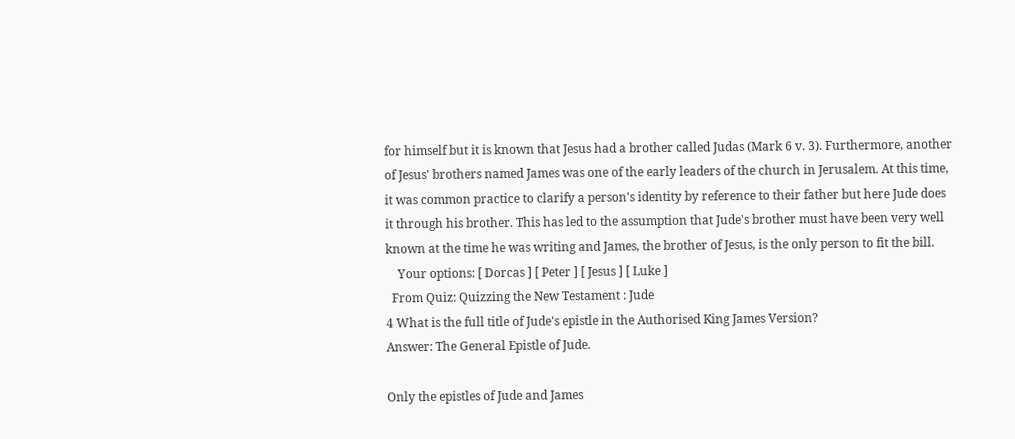for himself but it is known that Jesus had a brother called Judas (Mark 6 v. 3). Furthermore, another of Jesus' brothers named James was one of the early leaders of the church in Jerusalem. At this time, it was common practice to clarify a person's identity by reference to their father but here Jude does it through his brother. This has led to the assumption that Jude's brother must have been very well known at the time he was writing and James, the brother of Jesus, is the only person to fit the bill.
    Your options: [ Dorcas ] [ Peter ] [ Jesus ] [ Luke ]
  From Quiz: Quizzing the New Testament : Jude
4 What is the full title of Jude's epistle in the Authorised King James Version?
Answer: The General Epistle of Jude.

Only the epistles of Jude and James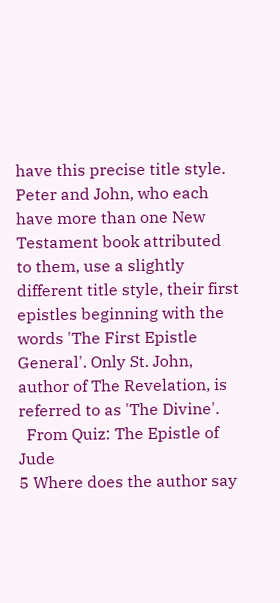have this precise title style. Peter and John, who each have more than one New Testament book attributed to them, use a slightly different title style, their first epistles beginning with the words 'The First Epistle General'. Only St. John, author of The Revelation, is referred to as 'The Divine'.
  From Quiz: The Epistle of Jude
5 Where does the author say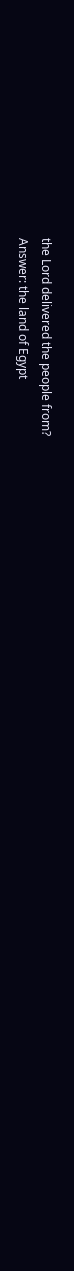the Lord delivered the people from?
Answer: the land of Egypt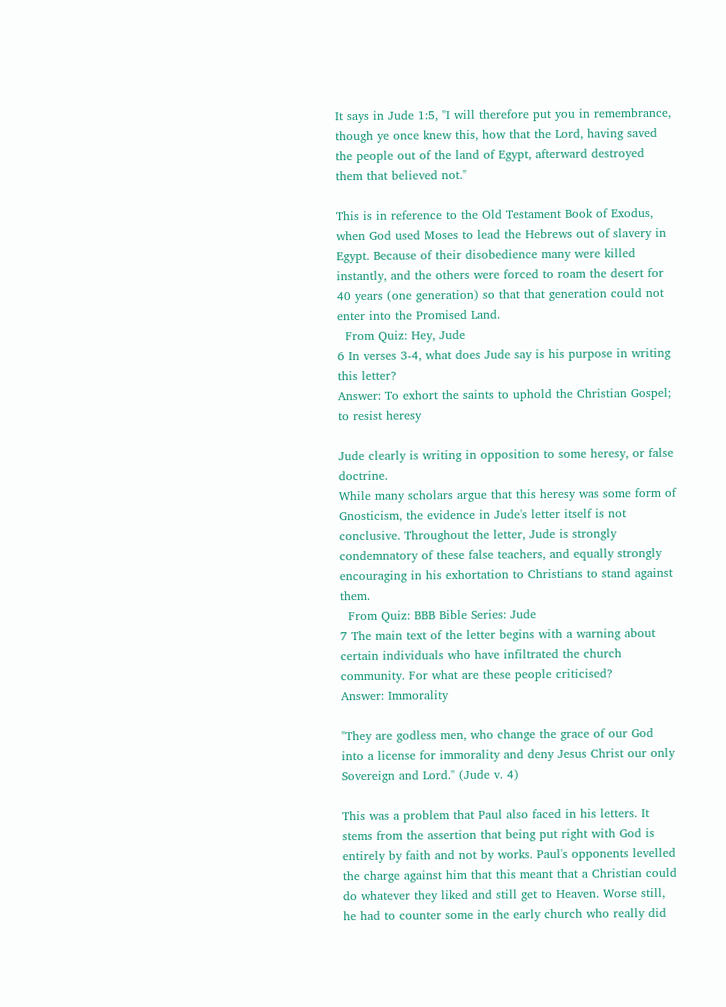It says in Jude 1:5, "I will therefore put you in remembrance, though ye once knew this, how that the Lord, having saved the people out of the land of Egypt, afterward destroyed them that believed not."

This is in reference to the Old Testament Book of Exodus, when God used Moses to lead the Hebrews out of slavery in Egypt. Because of their disobedience many were killed instantly, and the others were forced to roam the desert for 40 years (one generation) so that that generation could not enter into the Promised Land.
  From Quiz: Hey, Jude
6 In verses 3-4, what does Jude say is his purpose in writing this letter?
Answer: To exhort the saints to uphold the Christian Gospel; to resist heresy

Jude clearly is writing in opposition to some heresy, or false doctrine.
While many scholars argue that this heresy was some form of Gnosticism, the evidence in Jude's letter itself is not conclusive. Throughout the letter, Jude is strongly condemnatory of these false teachers, and equally strongly encouraging in his exhortation to Christians to stand against them.
  From Quiz: BBB Bible Series: Jude
7 The main text of the letter begins with a warning about certain individuals who have infiltrated the church community. For what are these people criticised?
Answer: Immorality

"They are godless men, who change the grace of our God into a license for immorality and deny Jesus Christ our only Sovereign and Lord." (Jude v. 4)

This was a problem that Paul also faced in his letters. It stems from the assertion that being put right with God is entirely by faith and not by works. Paul's opponents levelled the charge against him that this meant that a Christian could do whatever they liked and still get to Heaven. Worse still, he had to counter some in the early church who really did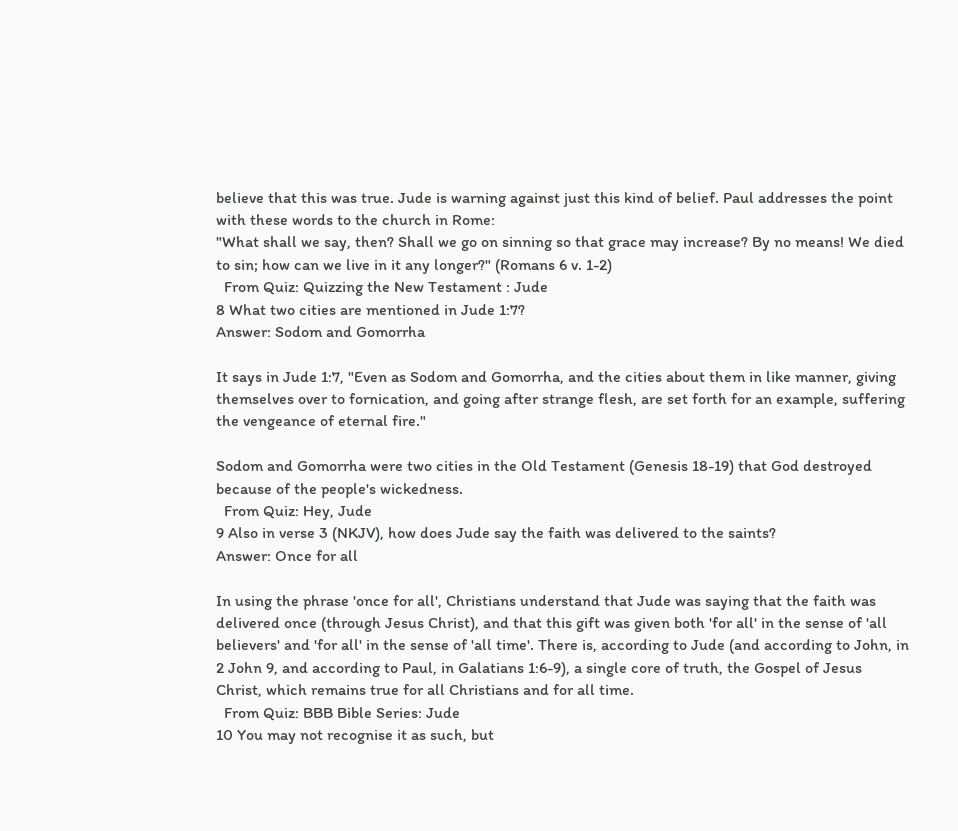believe that this was true. Jude is warning against just this kind of belief. Paul addresses the point with these words to the church in Rome:
"What shall we say, then? Shall we go on sinning so that grace may increase? By no means! We died to sin; how can we live in it any longer?" (Romans 6 v. 1-2)
  From Quiz: Quizzing the New Testament : Jude
8 What two cities are mentioned in Jude 1:7?
Answer: Sodom and Gomorrha

It says in Jude 1:7, "Even as Sodom and Gomorrha, and the cities about them in like manner, giving themselves over to fornication, and going after strange flesh, are set forth for an example, suffering the vengeance of eternal fire."

Sodom and Gomorrha were two cities in the Old Testament (Genesis 18-19) that God destroyed because of the people's wickedness.
  From Quiz: Hey, Jude
9 Also in verse 3 (NKJV), how does Jude say the faith was delivered to the saints?
Answer: Once for all

In using the phrase 'once for all', Christians understand that Jude was saying that the faith was delivered once (through Jesus Christ), and that this gift was given both 'for all' in the sense of 'all believers' and 'for all' in the sense of 'all time'. There is, according to Jude (and according to John, in 2 John 9, and according to Paul, in Galatians 1:6-9), a single core of truth, the Gospel of Jesus Christ, which remains true for all Christians and for all time.
  From Quiz: BBB Bible Series: Jude
10 You may not recognise it as such, but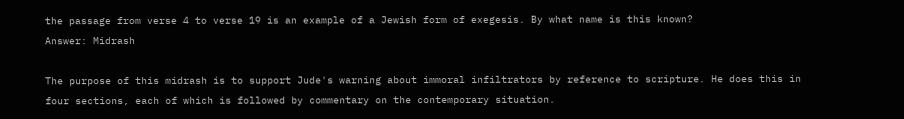the passage from verse 4 to verse 19 is an example of a Jewish form of exegesis. By what name is this known?
Answer: Midrash

The purpose of this midrash is to support Jude's warning about immoral infiltrators by reference to scripture. He does this in four sections, each of which is followed by commentary on the contemporary situation.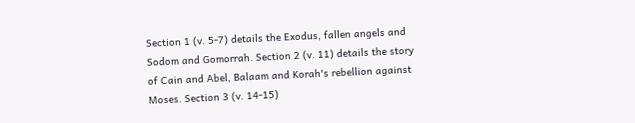Section 1 (v. 5-7) details the Exodus, fallen angels and Sodom and Gomorrah. Section 2 (v. 11) details the story of Cain and Abel, Balaam and Korah's rebellion against Moses. Section 3 (v. 14-15)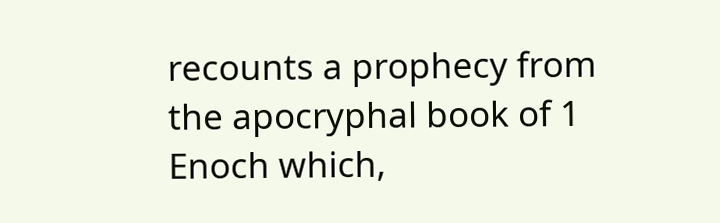recounts a prophecy from the apocryphal book of 1 Enoch which,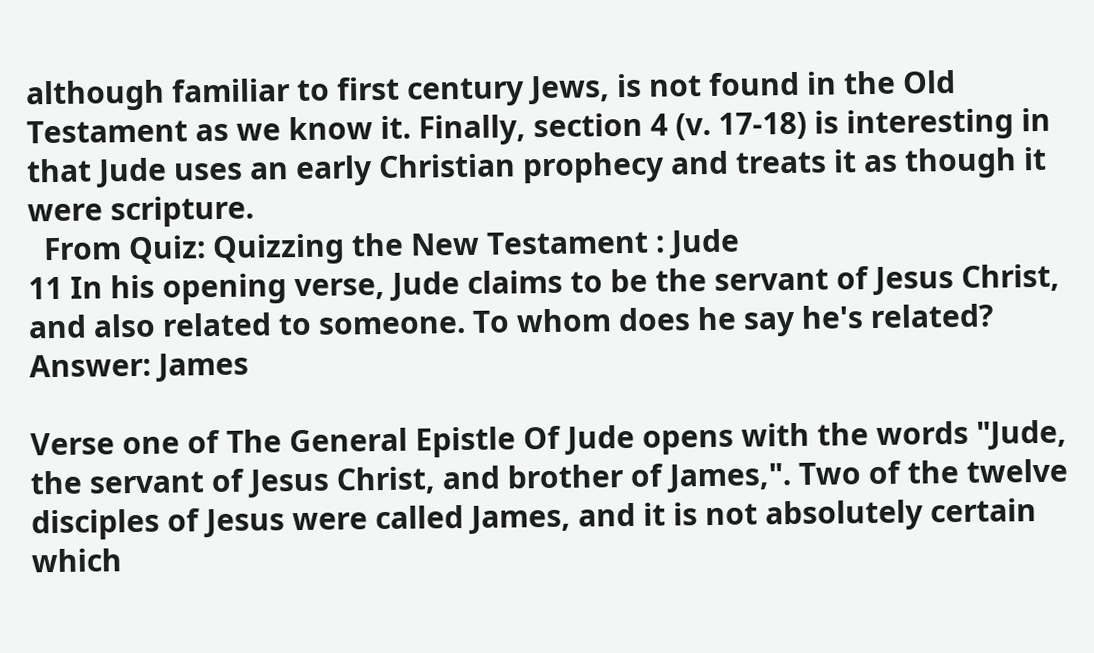although familiar to first century Jews, is not found in the Old Testament as we know it. Finally, section 4 (v. 17-18) is interesting in that Jude uses an early Christian prophecy and treats it as though it were scripture.
  From Quiz: Quizzing the New Testament : Jude
11 In his opening verse, Jude claims to be the servant of Jesus Christ, and also related to someone. To whom does he say he's related?
Answer: James

Verse one of The General Epistle Of Jude opens with the words "Jude, the servant of Jesus Christ, and brother of James,". Two of the twelve disciples of Jesus were called James, and it is not absolutely certain which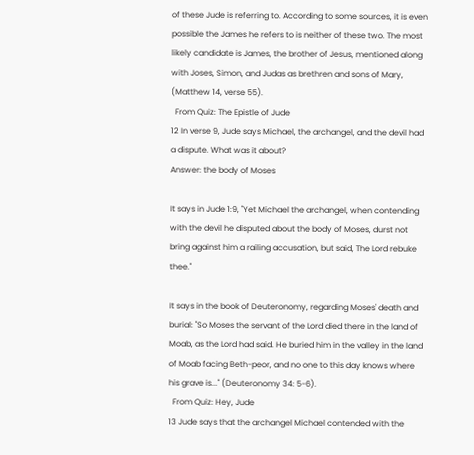of these Jude is referring to. According to some sources, it is even possible the James he refers to is neither of these two. The most likely candidate is James, the brother of Jesus, mentioned along with Joses, Simon, and Judas as brethren and sons of Mary, (Matthew 14, verse 55).
  From Quiz: The Epistle of Jude
12 In verse 9, Jude says Michael, the archangel, and the devil had a dispute. What was it about?
Answer: the body of Moses

It says in Jude 1:9, "Yet Michael the archangel, when contending with the devil he disputed about the body of Moses, durst not bring against him a railing accusation, but said, The Lord rebuke thee."

It says in the book of Deuteronomy, regarding Moses' death and burial: "So Moses the servant of the Lord died there in the land of Moab, as the Lord had said. He buried him in the valley in the land of Moab facing Beth-peor, and no one to this day knows where his grave is..." (Deuteronomy 34: 5-6).
  From Quiz: Hey, Jude
13 Jude says that the archangel Michael contended with the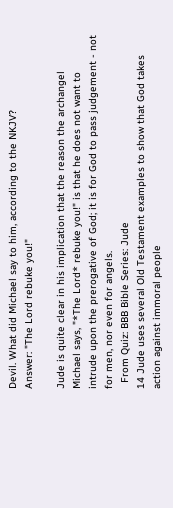Devil. What did Michael say to him, according to the NKJV?
Answer: "The Lord rebuke you!"

Jude is quite clear in his implication that the reason the archangel Michael says, "*The Lord* rebuke you!" is that he does not want to intrude upon the prerogative of God; it is for God to pass judgement - not for men, nor even for angels.
  From Quiz: BBB Bible Series: Jude
14 Jude uses several Old Testament examples to show that God takes action against immoral people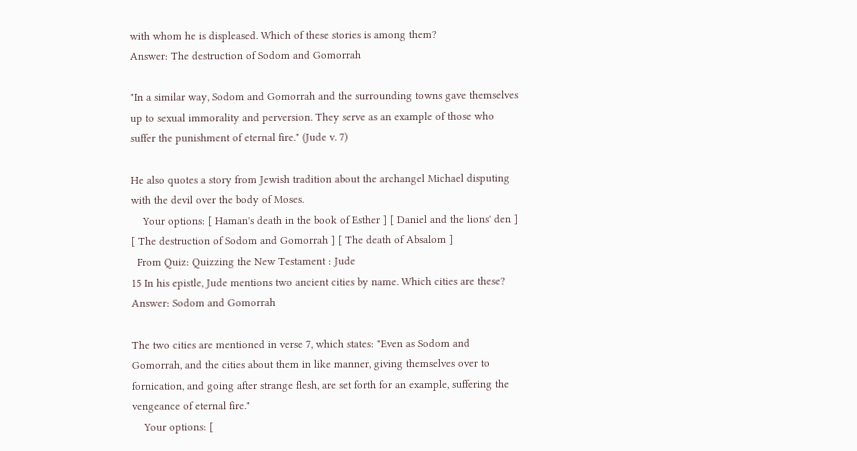with whom he is displeased. Which of these stories is among them?
Answer: The destruction of Sodom and Gomorrah

"In a similar way, Sodom and Gomorrah and the surrounding towns gave themselves up to sexual immorality and perversion. They serve as an example of those who suffer the punishment of eternal fire." (Jude v. 7)

He also quotes a story from Jewish tradition about the archangel Michael disputing with the devil over the body of Moses.
    Your options: [ Haman's death in the book of Esther ] [ Daniel and the lions' den ] [ The destruction of Sodom and Gomorrah ] [ The death of Absalom ]
  From Quiz: Quizzing the New Testament : Jude
15 In his epistle, Jude mentions two ancient cities by name. Which cities are these?
Answer: Sodom and Gomorrah

The two cities are mentioned in verse 7, which states: "Even as Sodom and Gomorrah, and the cities about them in like manner, giving themselves over to fornication, and going after strange flesh, are set forth for an example, suffering the vengeance of eternal fire."
    Your options: [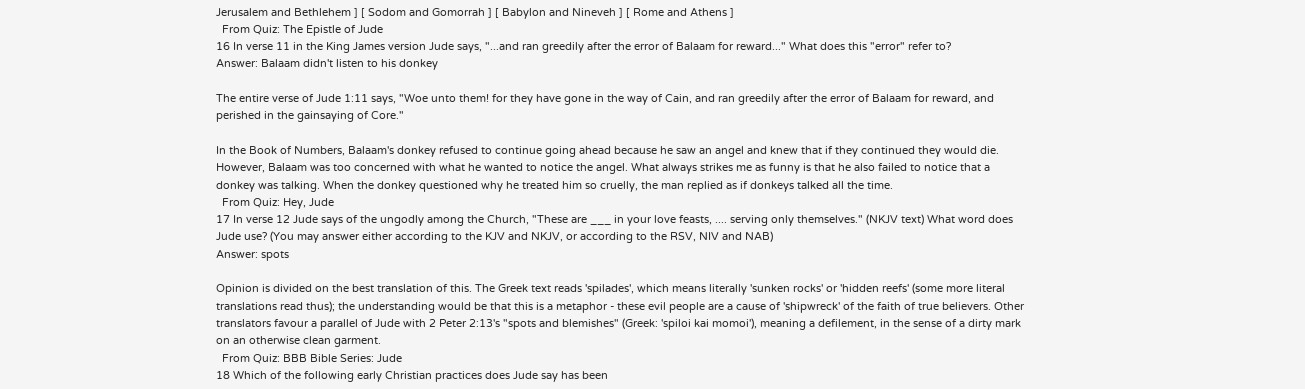Jerusalem and Bethlehem ] [ Sodom and Gomorrah ] [ Babylon and Nineveh ] [ Rome and Athens ]
  From Quiz: The Epistle of Jude
16 In verse 11 in the King James version Jude says, "...and ran greedily after the error of Balaam for reward..." What does this "error" refer to?
Answer: Balaam didn't listen to his donkey

The entire verse of Jude 1:11 says, "Woe unto them! for they have gone in the way of Cain, and ran greedily after the error of Balaam for reward, and perished in the gainsaying of Core."

In the Book of Numbers, Balaam's donkey refused to continue going ahead because he saw an angel and knew that if they continued they would die. However, Balaam was too concerned with what he wanted to notice the angel. What always strikes me as funny is that he also failed to notice that a donkey was talking. When the donkey questioned why he treated him so cruelly, the man replied as if donkeys talked all the time.
  From Quiz: Hey, Jude
17 In verse 12 Jude says of the ungodly among the Church, "These are ___ in your love feasts, .... serving only themselves." (NKJV text) What word does Jude use? (You may answer either according to the KJV and NKJV, or according to the RSV, NIV and NAB)
Answer: spots

Opinion is divided on the best translation of this. The Greek text reads 'spilades', which means literally 'sunken rocks' or 'hidden reefs' (some more literal translations read thus); the understanding would be that this is a metaphor - these evil people are a cause of 'shipwreck' of the faith of true believers. Other translators favour a parallel of Jude with 2 Peter 2:13's "spots and blemishes" (Greek: 'spiloi kai momoi'), meaning a defilement, in the sense of a dirty mark on an otherwise clean garment.
  From Quiz: BBB Bible Series: Jude
18 Which of the following early Christian practices does Jude say has been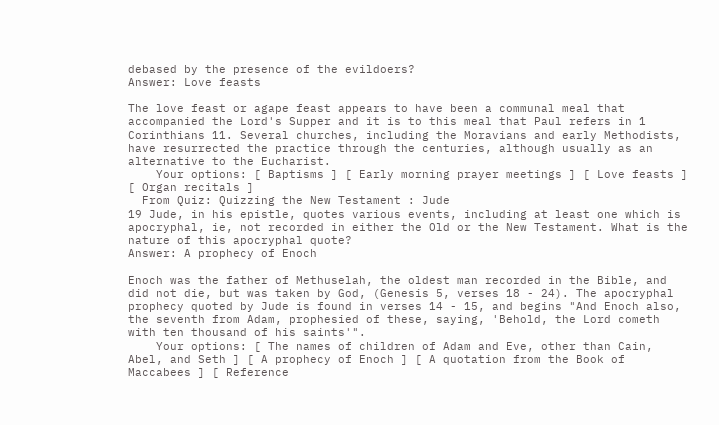debased by the presence of the evildoers?
Answer: Love feasts

The love feast or agape feast appears to have been a communal meal that accompanied the Lord's Supper and it is to this meal that Paul refers in 1 Corinthians 11. Several churches, including the Moravians and early Methodists, have resurrected the practice through the centuries, although usually as an alternative to the Eucharist.
    Your options: [ Baptisms ] [ Early morning prayer meetings ] [ Love feasts ] [ Organ recitals ]
  From Quiz: Quizzing the New Testament : Jude
19 Jude, in his epistle, quotes various events, including at least one which is apocryphal, ie, not recorded in either the Old or the New Testament. What is the nature of this apocryphal quote?
Answer: A prophecy of Enoch

Enoch was the father of Methuselah, the oldest man recorded in the Bible, and did not die, but was taken by God, (Genesis 5, verses 18 - 24). The apocryphal prophecy quoted by Jude is found in verses 14 - 15, and begins "And Enoch also, the seventh from Adam, prophesied of these, saying, 'Behold, the Lord cometh with ten thousand of his saints'".
    Your options: [ The names of children of Adam and Eve, other than Cain, Abel, and Seth ] [ A prophecy of Enoch ] [ A quotation from the Book of Maccabees ] [ Reference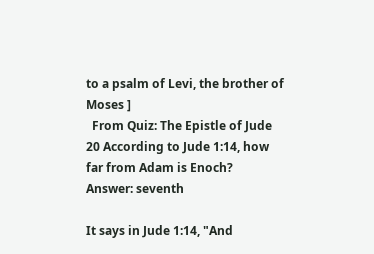to a psalm of Levi, the brother of Moses ]
  From Quiz: The Epistle of Jude
20 According to Jude 1:14, how far from Adam is Enoch?
Answer: seventh

It says in Jude 1:14, "And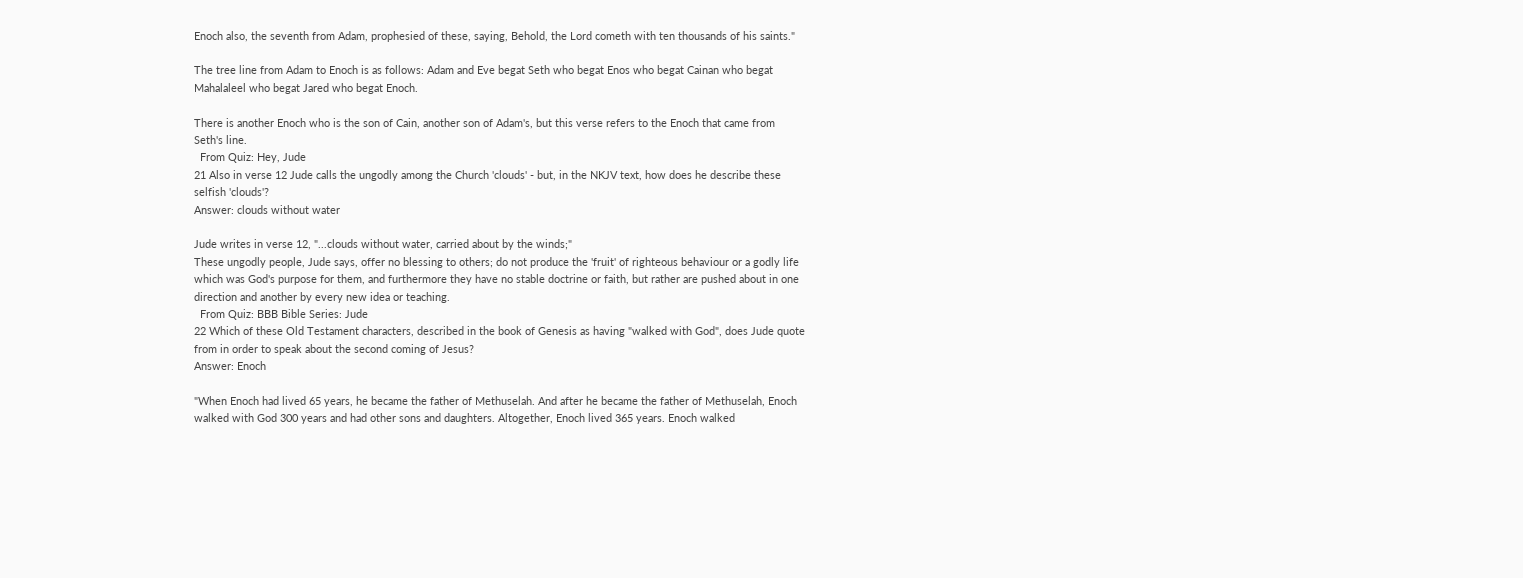Enoch also, the seventh from Adam, prophesied of these, saying, Behold, the Lord cometh with ten thousands of his saints."

The tree line from Adam to Enoch is as follows: Adam and Eve begat Seth who begat Enos who begat Cainan who begat Mahalaleel who begat Jared who begat Enoch.

There is another Enoch who is the son of Cain, another son of Adam's, but this verse refers to the Enoch that came from Seth's line.
  From Quiz: Hey, Jude
21 Also in verse 12 Jude calls the ungodly among the Church 'clouds' - but, in the NKJV text, how does he describe these selfish 'clouds'?
Answer: clouds without water

Jude writes in verse 12, "...clouds without water, carried about by the winds;"
These ungodly people, Jude says, offer no blessing to others; do not produce the 'fruit' of righteous behaviour or a godly life which was God's purpose for them, and furthermore they have no stable doctrine or faith, but rather are pushed about in one direction and another by every new idea or teaching.
  From Quiz: BBB Bible Series: Jude
22 Which of these Old Testament characters, described in the book of Genesis as having "walked with God", does Jude quote from in order to speak about the second coming of Jesus?
Answer: Enoch

"When Enoch had lived 65 years, he became the father of Methuselah. And after he became the father of Methuselah, Enoch walked with God 300 years and had other sons and daughters. Altogether, Enoch lived 365 years. Enoch walked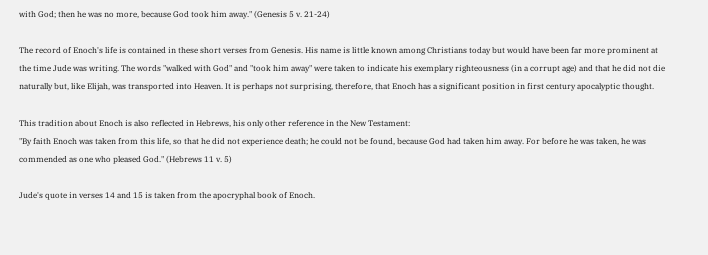with God; then he was no more, because God took him away." (Genesis 5 v. 21-24)

The record of Enoch's life is contained in these short verses from Genesis. His name is little known among Christians today but would have been far more prominent at the time Jude was writing. The words "walked with God" and "took him away" were taken to indicate his exemplary righteousness (in a corrupt age) and that he did not die naturally but, like Elijah, was transported into Heaven. It is perhaps not surprising, therefore, that Enoch has a significant position in first century apocalyptic thought.

This tradition about Enoch is also reflected in Hebrews, his only other reference in the New Testament:
"By faith Enoch was taken from this life, so that he did not experience death; he could not be found, because God had taken him away. For before he was taken, he was commended as one who pleased God." (Hebrews 11 v. 5)

Jude's quote in verses 14 and 15 is taken from the apocryphal book of Enoch.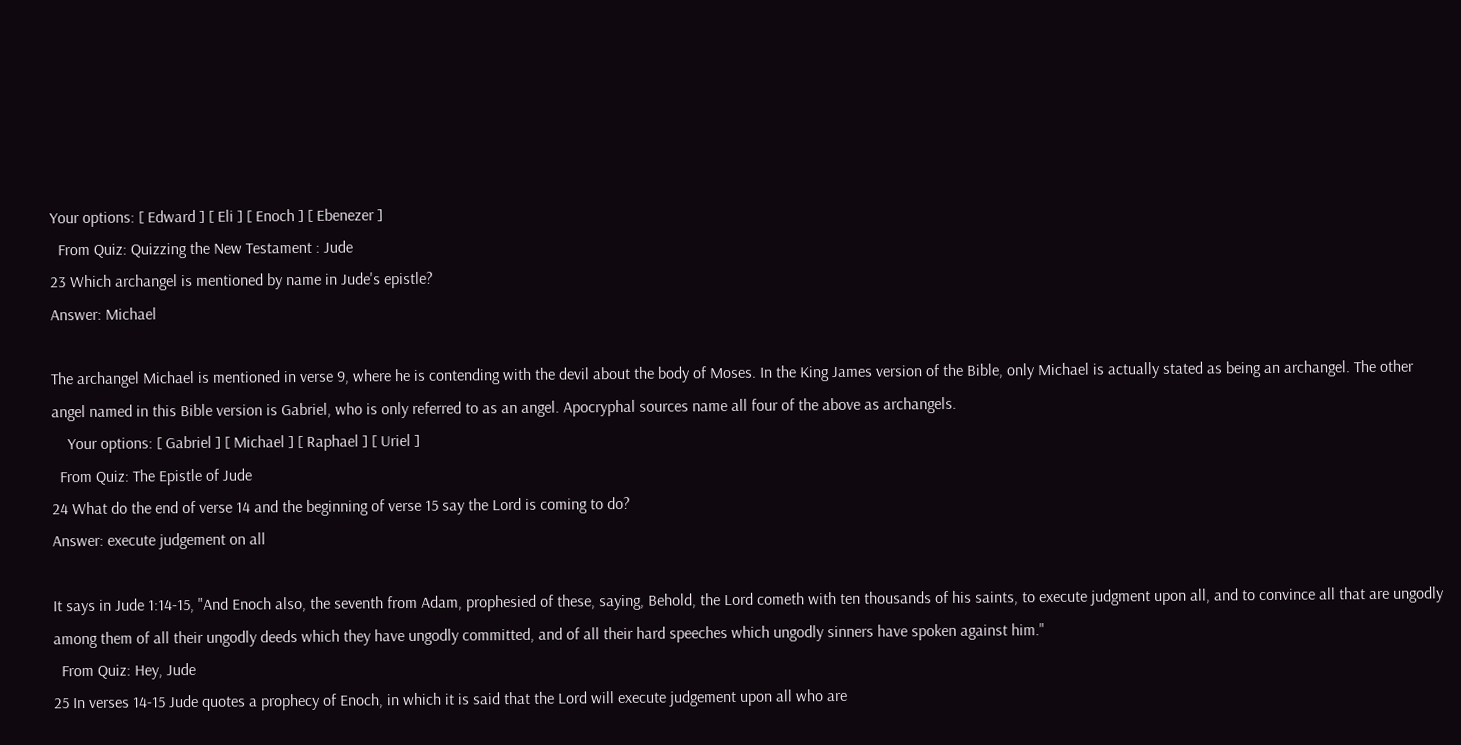Your options: [ Edward ] [ Eli ] [ Enoch ] [ Ebenezer ]
  From Quiz: Quizzing the New Testament : Jude
23 Which archangel is mentioned by name in Jude's epistle?
Answer: Michael

The archangel Michael is mentioned in verse 9, where he is contending with the devil about the body of Moses. In the King James version of the Bible, only Michael is actually stated as being an archangel. The other angel named in this Bible version is Gabriel, who is only referred to as an angel. Apocryphal sources name all four of the above as archangels.
    Your options: [ Gabriel ] [ Michael ] [ Raphael ] [ Uriel ]
  From Quiz: The Epistle of Jude
24 What do the end of verse 14 and the beginning of verse 15 say the Lord is coming to do?
Answer: execute judgement on all

It says in Jude 1:14-15, "And Enoch also, the seventh from Adam, prophesied of these, saying, Behold, the Lord cometh with ten thousands of his saints, to execute judgment upon all, and to convince all that are ungodly among them of all their ungodly deeds which they have ungodly committed, and of all their hard speeches which ungodly sinners have spoken against him."
  From Quiz: Hey, Jude
25 In verses 14-15 Jude quotes a prophecy of Enoch, in which it is said that the Lord will execute judgement upon all who are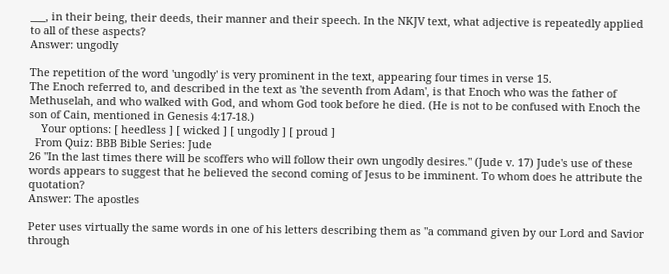___, in their being, their deeds, their manner and their speech. In the NKJV text, what adjective is repeatedly applied to all of these aspects?
Answer: ungodly

The repetition of the word 'ungodly' is very prominent in the text, appearing four times in verse 15.
The Enoch referred to, and described in the text as 'the seventh from Adam', is that Enoch who was the father of Methuselah, and who walked with God, and whom God took before he died. (He is not to be confused with Enoch the son of Cain, mentioned in Genesis 4:17-18.)
    Your options: [ heedless ] [ wicked ] [ ungodly ] [ proud ]
  From Quiz: BBB Bible Series: Jude
26 "In the last times there will be scoffers who will follow their own ungodly desires." (Jude v. 17) Jude's use of these words appears to suggest that he believed the second coming of Jesus to be imminent. To whom does he attribute the quotation?
Answer: The apostles

Peter uses virtually the same words in one of his letters describing them as "a command given by our Lord and Savior through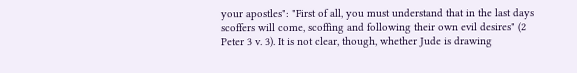your apostles": "First of all, you must understand that in the last days scoffers will come, scoffing and following their own evil desires" (2 Peter 3 v. 3). It is not clear, though, whether Jude is drawing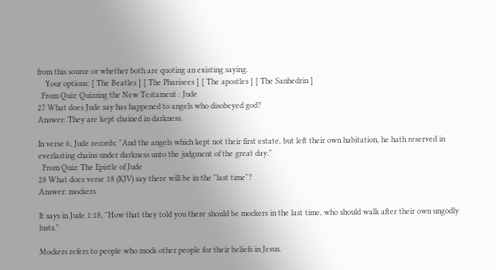from this source or whether both are quoting an existing saying.
    Your options: [ The Beatles ] [ The Pharisees ] [ The apostles ] [ The Sanhedrin ]
  From Quiz: Quizzing the New Testament : Jude
27 What does Jude say has happened to angels who disobeyed god?
Answer: They are kept chained in darkness.

In verse 6, Jude records: "And the angels which kept not their first estate, but left their own habitation, he hath reserved in everlasting chains under darkness unto the judgment of the great day."
  From Quiz: The Epistle of Jude
28 What does verse 18 (KJV) say there will be in the "last time"?
Answer: mockers

It says in Jude 1:18, "How that they told you there should be mockers in the last time, who should walk after their own ungodly lusts."

Mockers refers to people who mock other people for their beliefs in Jesus.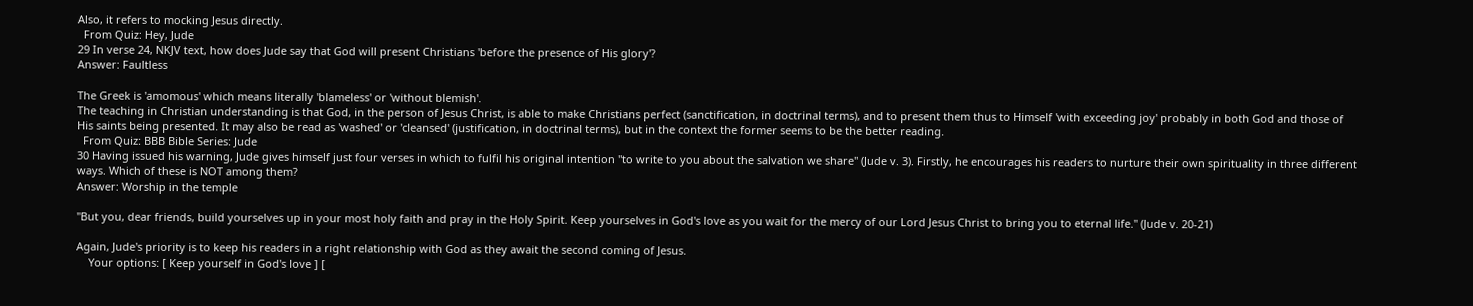Also, it refers to mocking Jesus directly.
  From Quiz: Hey, Jude
29 In verse 24, NKJV text, how does Jude say that God will present Christians 'before the presence of His glory'?
Answer: Faultless

The Greek is 'amomous' which means literally 'blameless' or 'without blemish'.
The teaching in Christian understanding is that God, in the person of Jesus Christ, is able to make Christians perfect (sanctification, in doctrinal terms), and to present them thus to Himself 'with exceeding joy' probably in both God and those of His saints being presented. It may also be read as 'washed' or 'cleansed' (justification, in doctrinal terms), but in the context the former seems to be the better reading.
  From Quiz: BBB Bible Series: Jude
30 Having issued his warning, Jude gives himself just four verses in which to fulfil his original intention "to write to you about the salvation we share" (Jude v. 3). Firstly, he encourages his readers to nurture their own spirituality in three different ways. Which of these is NOT among them?
Answer: Worship in the temple

"But you, dear friends, build yourselves up in your most holy faith and pray in the Holy Spirit. Keep yourselves in God's love as you wait for the mercy of our Lord Jesus Christ to bring you to eternal life." (Jude v. 20-21)

Again, Jude's priority is to keep his readers in a right relationship with God as they await the second coming of Jesus.
    Your options: [ Keep yourself in God's love ] [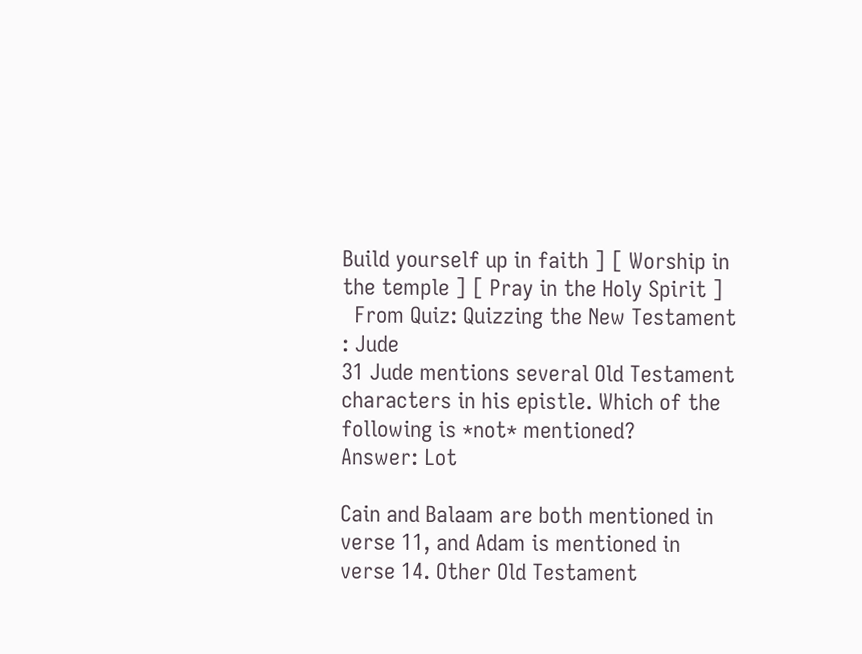Build yourself up in faith ] [ Worship in the temple ] [ Pray in the Holy Spirit ]
  From Quiz: Quizzing the New Testament : Jude
31 Jude mentions several Old Testament characters in his epistle. Which of the following is *not* mentioned?
Answer: Lot

Cain and Balaam are both mentioned in verse 11, and Adam is mentioned in verse 14. Other Old Testament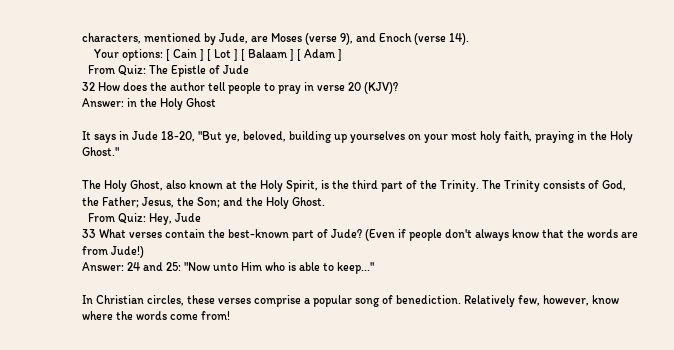characters, mentioned by Jude, are Moses (verse 9), and Enoch (verse 14).
    Your options: [ Cain ] [ Lot ] [ Balaam ] [ Adam ]
  From Quiz: The Epistle of Jude
32 How does the author tell people to pray in verse 20 (KJV)?
Answer: in the Holy Ghost

It says in Jude 18-20, "But ye, beloved, building up yourselves on your most holy faith, praying in the Holy Ghost."

The Holy Ghost, also known at the Holy Spirit, is the third part of the Trinity. The Trinity consists of God, the Father; Jesus, the Son; and the Holy Ghost.
  From Quiz: Hey, Jude
33 What verses contain the best-known part of Jude? (Even if people don't always know that the words are from Jude!)
Answer: 24 and 25: "Now unto Him who is able to keep..."

In Christian circles, these verses comprise a popular song of benediction. Relatively few, however, know where the words come from!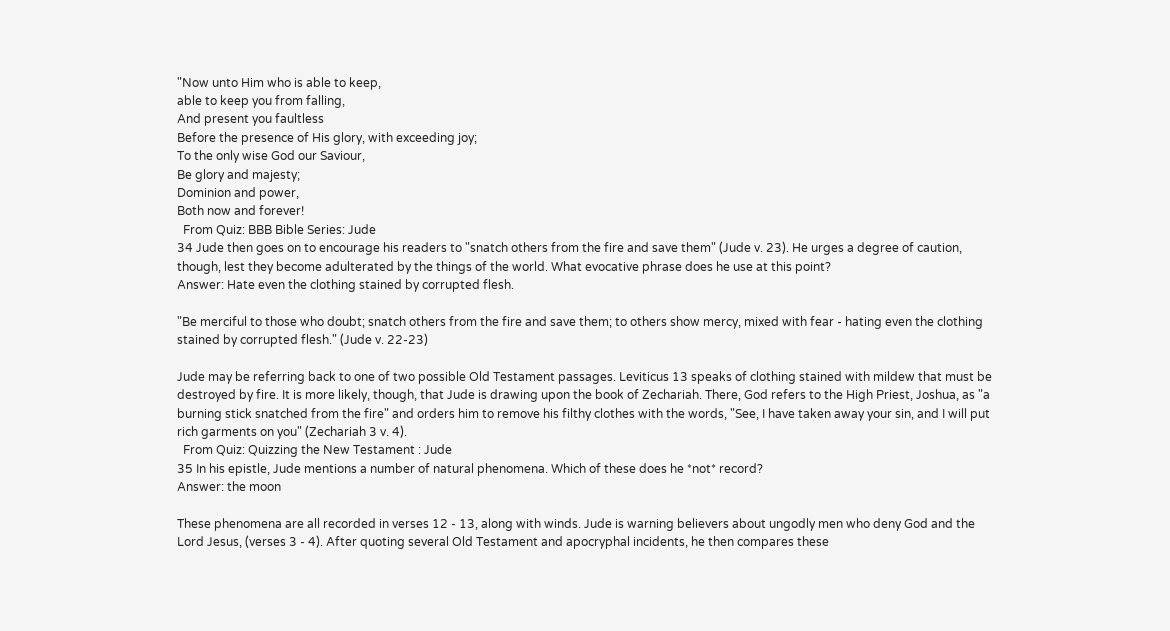"Now unto Him who is able to keep,
able to keep you from falling,
And present you faultless
Before the presence of His glory, with exceeding joy;
To the only wise God our Saviour,
Be glory and majesty;
Dominion and power,
Both now and forever!
  From Quiz: BBB Bible Series: Jude
34 Jude then goes on to encourage his readers to "snatch others from the fire and save them" (Jude v. 23). He urges a degree of caution, though, lest they become adulterated by the things of the world. What evocative phrase does he use at this point?
Answer: Hate even the clothing stained by corrupted flesh.

"Be merciful to those who doubt; snatch others from the fire and save them; to others show mercy, mixed with fear - hating even the clothing stained by corrupted flesh." (Jude v. 22-23)

Jude may be referring back to one of two possible Old Testament passages. Leviticus 13 speaks of clothing stained with mildew that must be destroyed by fire. It is more likely, though, that Jude is drawing upon the book of Zechariah. There, God refers to the High Priest, Joshua, as "a burning stick snatched from the fire" and orders him to remove his filthy clothes with the words, "See, I have taken away your sin, and I will put rich garments on you" (Zechariah 3 v. 4).
  From Quiz: Quizzing the New Testament : Jude
35 In his epistle, Jude mentions a number of natural phenomena. Which of these does he *not* record?
Answer: the moon

These phenomena are all recorded in verses 12 - 13, along with winds. Jude is warning believers about ungodly men who deny God and the Lord Jesus, (verses 3 - 4). After quoting several Old Testament and apocryphal incidents, he then compares these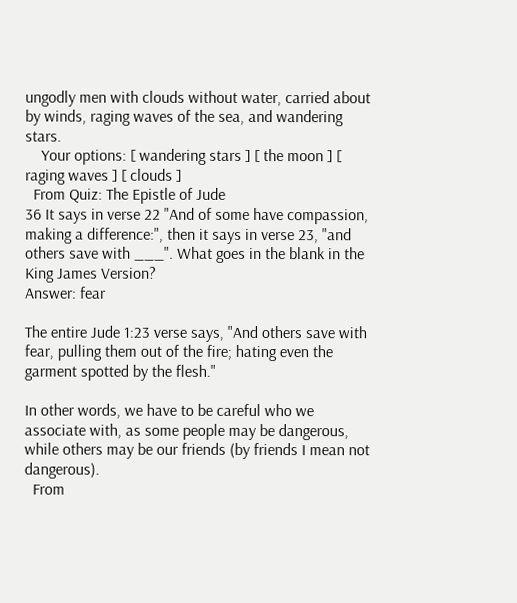ungodly men with clouds without water, carried about by winds, raging waves of the sea, and wandering stars.
    Your options: [ wandering stars ] [ the moon ] [ raging waves ] [ clouds ]
  From Quiz: The Epistle of Jude
36 It says in verse 22 "And of some have compassion, making a difference:", then it says in verse 23, "and others save with ___". What goes in the blank in the King James Version?
Answer: fear

The entire Jude 1:23 verse says, "And others save with fear, pulling them out of the fire; hating even the garment spotted by the flesh."

In other words, we have to be careful who we associate with, as some people may be dangerous, while others may be our friends (by friends I mean not dangerous).
  From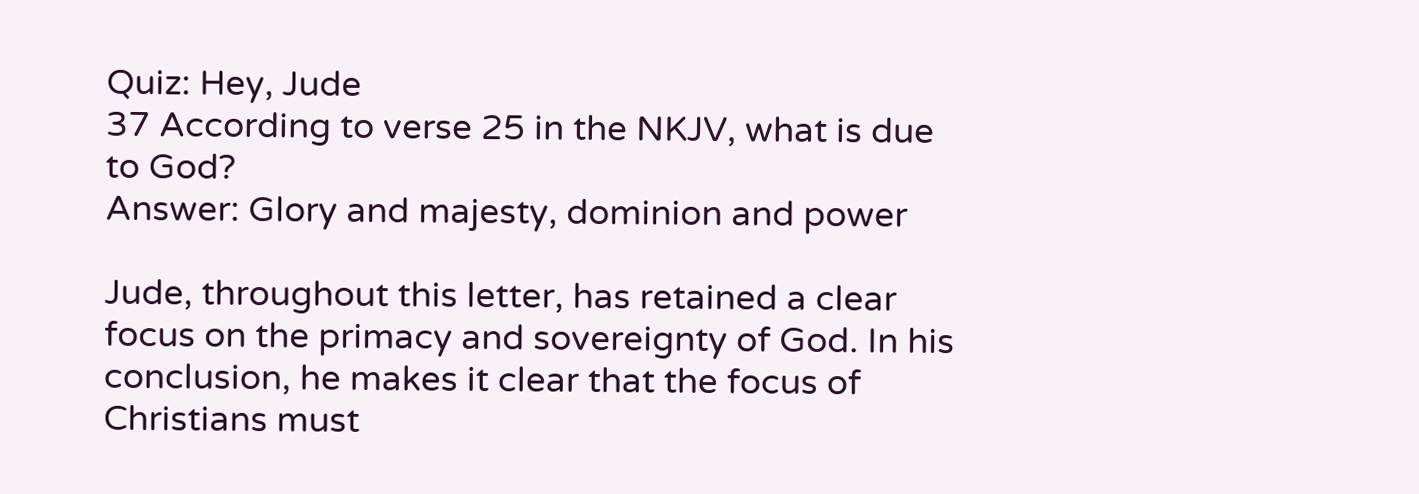Quiz: Hey, Jude
37 According to verse 25 in the NKJV, what is due to God?
Answer: Glory and majesty, dominion and power

Jude, throughout this letter, has retained a clear focus on the primacy and sovereignty of God. In his conclusion, he makes it clear that the focus of Christians must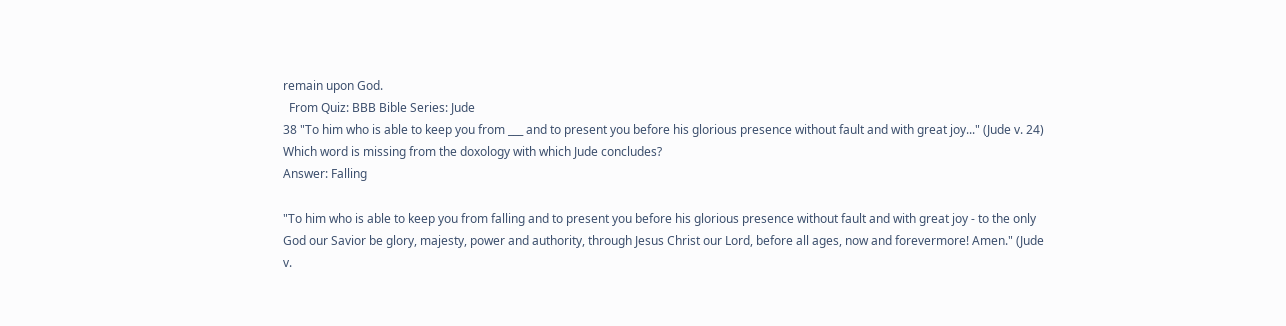remain upon God.
  From Quiz: BBB Bible Series: Jude
38 "To him who is able to keep you from ___ and to present you before his glorious presence without fault and with great joy..." (Jude v. 24) Which word is missing from the doxology with which Jude concludes?
Answer: Falling

"To him who is able to keep you from falling and to present you before his glorious presence without fault and with great joy - to the only God our Savior be glory, majesty, power and authority, through Jesus Christ our Lord, before all ages, now and forevermore! Amen." (Jude v.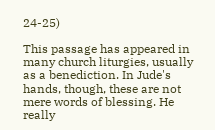24-25)

This passage has appeared in many church liturgies, usually as a benediction. In Jude's hands, though, these are not mere words of blessing. He really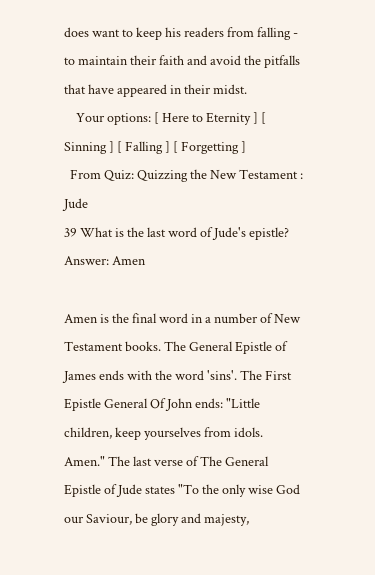does want to keep his readers from falling - to maintain their faith and avoid the pitfalls that have appeared in their midst.
    Your options: [ Here to Eternity ] [ Sinning ] [ Falling ] [ Forgetting ]
  From Quiz: Quizzing the New Testament : Jude
39 What is the last word of Jude's epistle?
Answer: Amen

Amen is the final word in a number of New Testament books. The General Epistle of James ends with the word 'sins'. The First Epistle General Of John ends: "Little children, keep yourselves from idols. Amen." The last verse of The General Epistle of Jude states "To the only wise God our Saviour, be glory and majesty,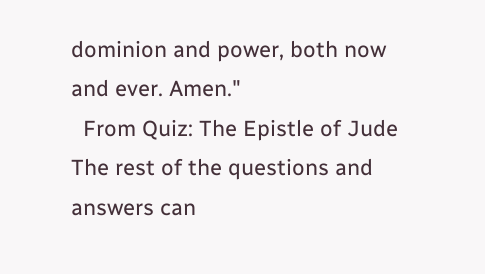dominion and power, both now and ever. Amen."
  From Quiz: The Epistle of Jude
The rest of the questions and answers can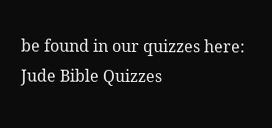be found in our quizzes here:
Jude Bible Quizzes